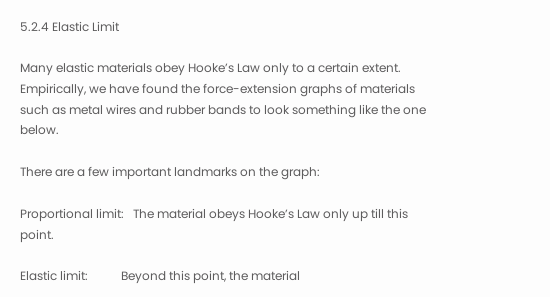5.2.4 Elastic Limit

Many elastic materials obey Hooke’s Law only to a certain extent. Empirically, we have found the force-extension graphs of materials such as metal wires and rubber bands to look something like the one below.

There are a few important landmarks on the graph:

Proportional limit:   The material obeys Hooke’s Law only up till this point.

Elastic limit:           Beyond this point, the material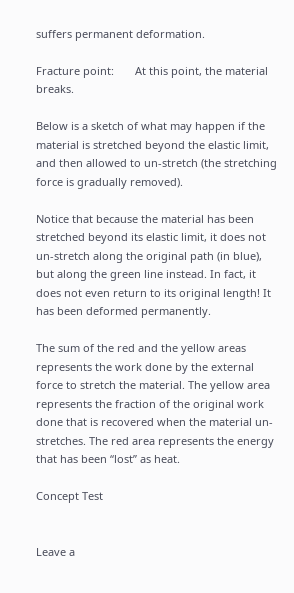suffers permanent deformation.

Fracture point:       At this point, the material breaks.

Below is a sketch of what may happen if the material is stretched beyond the elastic limit, and then allowed to un-stretch (the stretching force is gradually removed).

Notice that because the material has been stretched beyond its elastic limit, it does not un-stretch along the original path (in blue), but along the green line instead. In fact, it does not even return to its original length! It has been deformed permanently.

The sum of the red and the yellow areas represents the work done by the external force to stretch the material. The yellow area represents the fraction of the original work done that is recovered when the material un-stretches. The red area represents the energy that has been “lost” as heat.

Concept Test


Leave a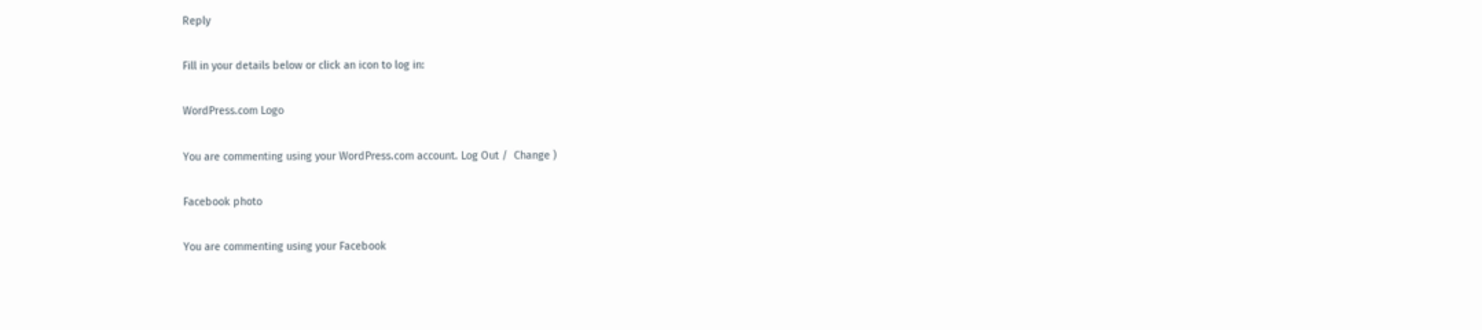Reply

Fill in your details below or click an icon to log in:

WordPress.com Logo

You are commenting using your WordPress.com account. Log Out /  Change )

Facebook photo

You are commenting using your Facebook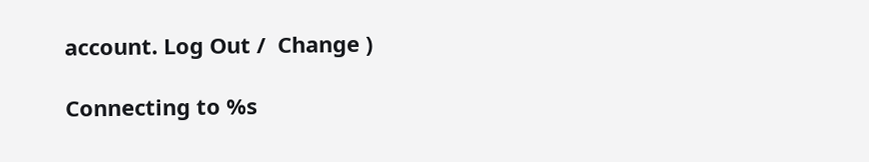account. Log Out /  Change )

Connecting to %s